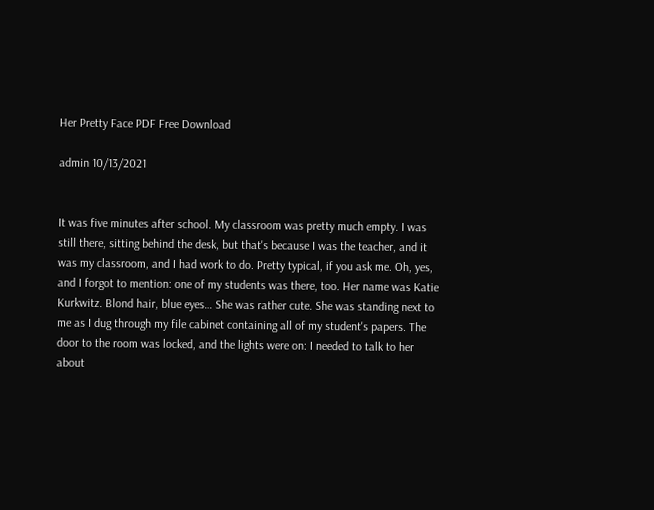Her Pretty Face PDF Free Download

admin 10/13/2021


It was five minutes after school. My classroom was pretty much empty. I was still there, sitting behind the desk, but that's because I was the teacher, and it was my classroom, and I had work to do. Pretty typical, if you ask me. Oh, yes, and I forgot to mention: one of my students was there, too. Her name was Katie Kurkwitz. Blond hair, blue eyes… She was rather cute. She was standing next to me as I dug through my file cabinet containing all of my student's papers. The door to the room was locked, and the lights were on: I needed to talk to her about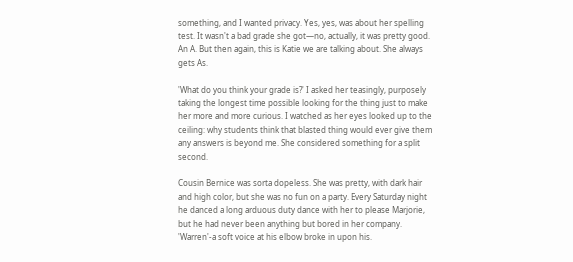something, and I wanted privacy. Yes, yes, was about her spelling test. It wasn't a bad grade she got—no, actually, it was pretty good. An A. But then again, this is Katie we are talking about. She always gets As.

'What do you think your grade is?' I asked her teasingly, purposely taking the longest time possible looking for the thing just to make her more and more curious. I watched as her eyes looked up to the ceiling: why students think that blasted thing would ever give them any answers is beyond me. She considered something for a split second.

Cousin Bernice was sorta dopeless. She was pretty, with dark hair and high color, but she was no fun on a party. Every Saturday night he danced a long arduous duty dance with her to please Marjorie, but he had never been anything but bored in her company. 'Warren'-a soft voice at his elbow broke in upon his.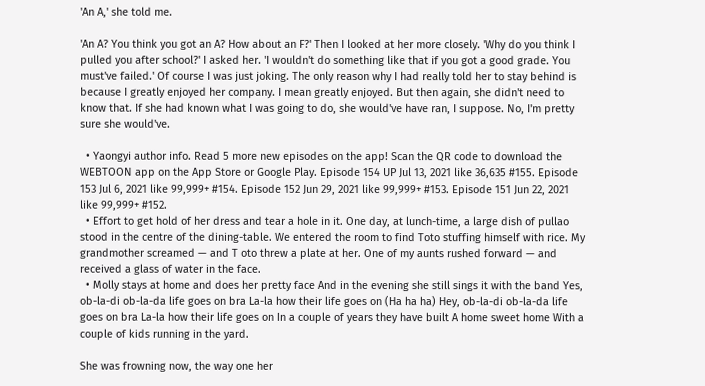'An A,' she told me.

'An A? You think you got an A? How about an F?' Then I looked at her more closely. 'Why do you think I pulled you after school?' I asked her. 'I wouldn't do something like that if you got a good grade. You must've failed.' Of course I was just joking. The only reason why I had really told her to stay behind is because I greatly enjoyed her company. I mean greatly enjoyed. But then again, she didn't need to know that. If she had known what I was going to do, she would've have ran, I suppose. No, I'm pretty sure she would've.

  • Yaongyi author info. Read 5 more new episodes on the app! Scan the QR code to download the WEBTOON app on the App Store or Google Play. Episode 154 UP Jul 13, 2021 like 36,635 #155. Episode 153 Jul 6, 2021 like 99,999+ #154. Episode 152 Jun 29, 2021 like 99,999+ #153. Episode 151 Jun 22, 2021 like 99,999+ #152.
  • Effort to get hold of her dress and tear a hole in it. One day, at lunch-time, a large dish of pullao stood in the centre of the dining-table. We entered the room to find Toto stuffing himself with rice. My grandmother screamed — and T oto threw a plate at her. One of my aunts rushed forward — and received a glass of water in the face.
  • Molly stays at home and does her pretty face And in the evening she still sings it with the band Yes, ob-la-di ob-la-da life goes on bra La-la how their life goes on (Ha ha ha) Hey, ob-la-di ob-la-da life goes on bra La-la how their life goes on In a couple of years they have built A home sweet home With a couple of kids running in the yard.

She was frowning now, the way one her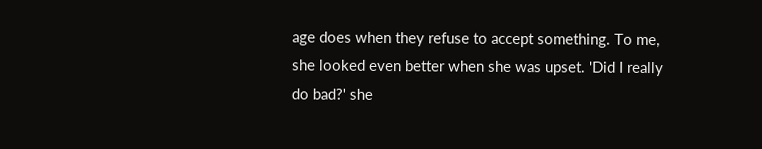age does when they refuse to accept something. To me, she looked even better when she was upset. 'Did I really do bad?' she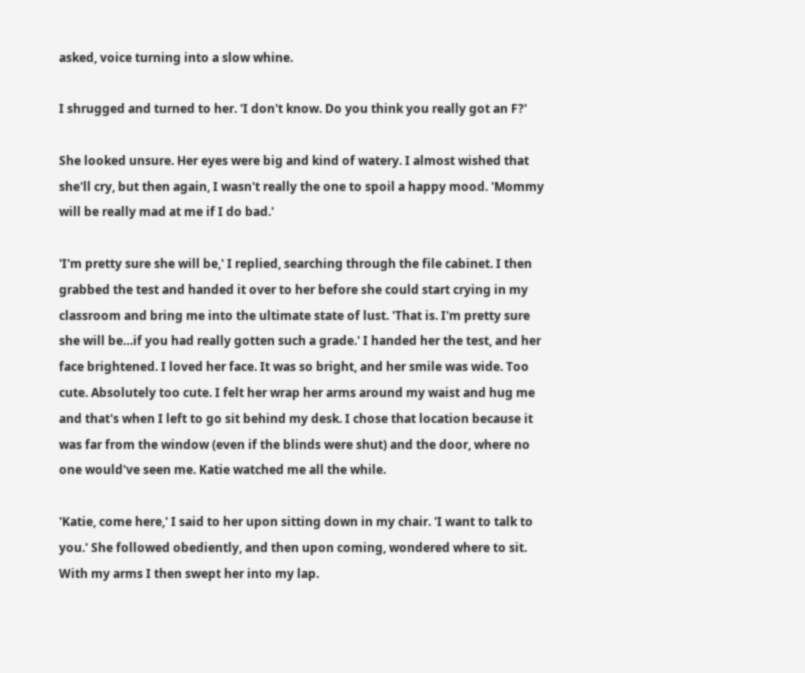asked, voice turning into a slow whine.

I shrugged and turned to her. 'I don't know. Do you think you really got an F?'

She looked unsure. Her eyes were big and kind of watery. I almost wished that she'll cry, but then again, I wasn't really the one to spoil a happy mood. 'Mommy will be really mad at me if I do bad.'

'I'm pretty sure she will be,' I replied, searching through the file cabinet. I then grabbed the test and handed it over to her before she could start crying in my classroom and bring me into the ultimate state of lust. 'That is. I'm pretty sure she will be…if you had really gotten such a grade.' I handed her the test, and her face brightened. I loved her face. It was so bright, and her smile was wide. Too cute. Absolutely too cute. I felt her wrap her arms around my waist and hug me and that's when I left to go sit behind my desk. I chose that location because it was far from the window (even if the blinds were shut) and the door, where no one would've seen me. Katie watched me all the while.

'Katie, come here,' I said to her upon sitting down in my chair. 'I want to talk to you.' She followed obediently, and then upon coming, wondered where to sit. With my arms I then swept her into my lap.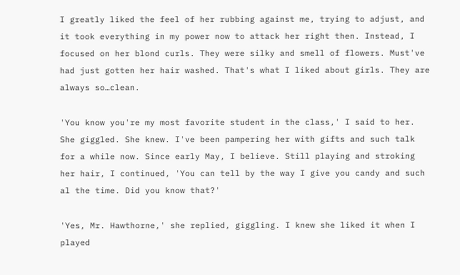I greatly liked the feel of her rubbing against me, trying to adjust, and it took everything in my power now to attack her right then. Instead, I focused on her blond curls. They were silky and smell of flowers. Must've had just gotten her hair washed. That's what I liked about girls. They are always so…clean.

'You know you're my most favorite student in the class,' I said to her. She giggled. She knew. I've been pampering her with gifts and such talk for a while now. Since early May, I believe. Still playing and stroking her hair, I continued, 'You can tell by the way I give you candy and such al the time. Did you know that?'

'Yes, Mr. Hawthorne,' she replied, giggling. I knew she liked it when I played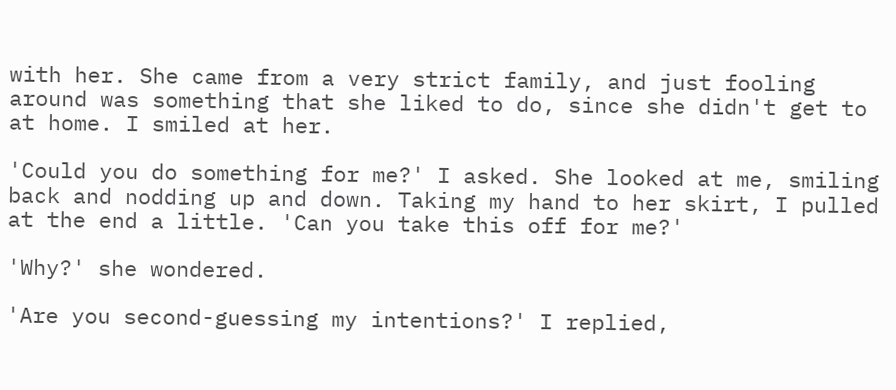with her. She came from a very strict family, and just fooling around was something that she liked to do, since she didn't get to at home. I smiled at her.

'Could you do something for me?' I asked. She looked at me, smiling back and nodding up and down. Taking my hand to her skirt, I pulled at the end a little. 'Can you take this off for me?'

'Why?' she wondered.

'Are you second-guessing my intentions?' I replied,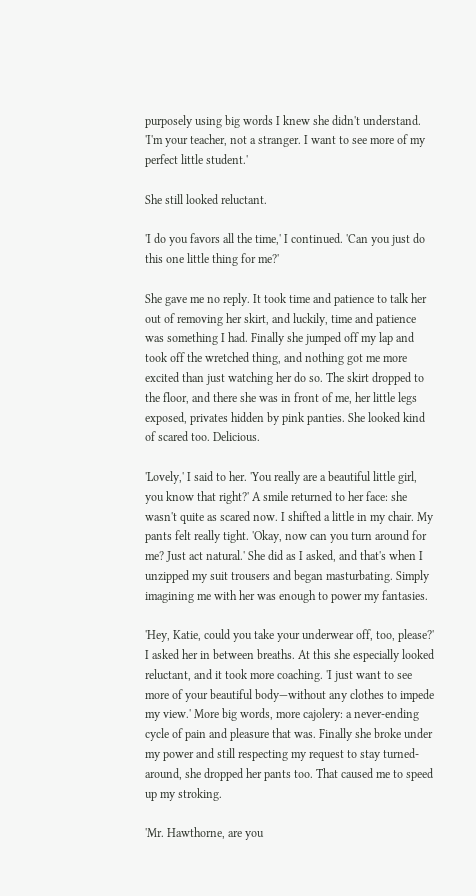purposely using big words I knew she didn't understand. 'I'm your teacher, not a stranger. I want to see more of my perfect little student.'

She still looked reluctant.

'I do you favors all the time,' I continued. 'Can you just do this one little thing for me?'

She gave me no reply. It took time and patience to talk her out of removing her skirt, and luckily, time and patience was something I had. Finally she jumped off my lap and took off the wretched thing, and nothing got me more excited than just watching her do so. The skirt dropped to the floor, and there she was in front of me, her little legs exposed, privates hidden by pink panties. She looked kind of scared too. Delicious.

'Lovely,' I said to her. 'You really are a beautiful little girl, you know that right?' A smile returned to her face: she wasn't quite as scared now. I shifted a little in my chair. My pants felt really tight. 'Okay, now can you turn around for me? Just act natural.' She did as I asked, and that's when I unzipped my suit trousers and began masturbating. Simply imagining me with her was enough to power my fantasies.

'Hey, Katie, could you take your underwear off, too, please?' I asked her in between breaths. At this she especially looked reluctant, and it took more coaching. 'I just want to see more of your beautiful body—without any clothes to impede my view.' More big words, more cajolery: a never-ending cycle of pain and pleasure that was. Finally she broke under my power and still respecting my request to stay turned-around, she dropped her pants too. That caused me to speed up my stroking.

'Mr. Hawthorne, are you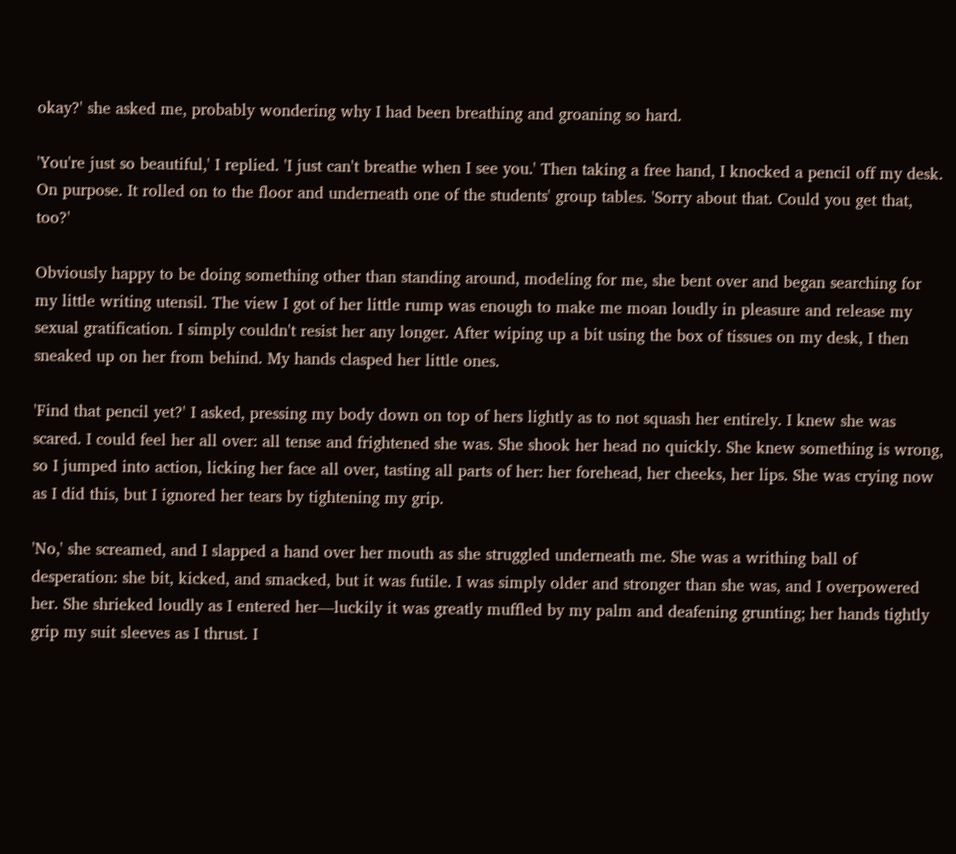okay?' she asked me, probably wondering why I had been breathing and groaning so hard.

'You're just so beautiful,' I replied. 'I just can't breathe when I see you.' Then taking a free hand, I knocked a pencil off my desk. On purpose. It rolled on to the floor and underneath one of the students' group tables. 'Sorry about that. Could you get that, too?'

Obviously happy to be doing something other than standing around, modeling for me, she bent over and began searching for my little writing utensil. The view I got of her little rump was enough to make me moan loudly in pleasure and release my sexual gratification. I simply couldn't resist her any longer. After wiping up a bit using the box of tissues on my desk, I then sneaked up on her from behind. My hands clasped her little ones.

'Find that pencil yet?' I asked, pressing my body down on top of hers lightly as to not squash her entirely. I knew she was scared. I could feel her all over: all tense and frightened she was. She shook her head no quickly. She knew something is wrong, so I jumped into action, licking her face all over, tasting all parts of her: her forehead, her cheeks, her lips. She was crying now as I did this, but I ignored her tears by tightening my grip.

'No,' she screamed, and I slapped a hand over her mouth as she struggled underneath me. She was a writhing ball of desperation: she bit, kicked, and smacked, but it was futile. I was simply older and stronger than she was, and I overpowered her. She shrieked loudly as I entered her—luckily it was greatly muffled by my palm and deafening grunting; her hands tightly grip my suit sleeves as I thrust. I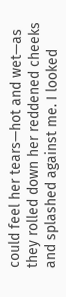could feel her tears—hot and wet—as they rolled down her reddened cheeks and splashed against me. I looked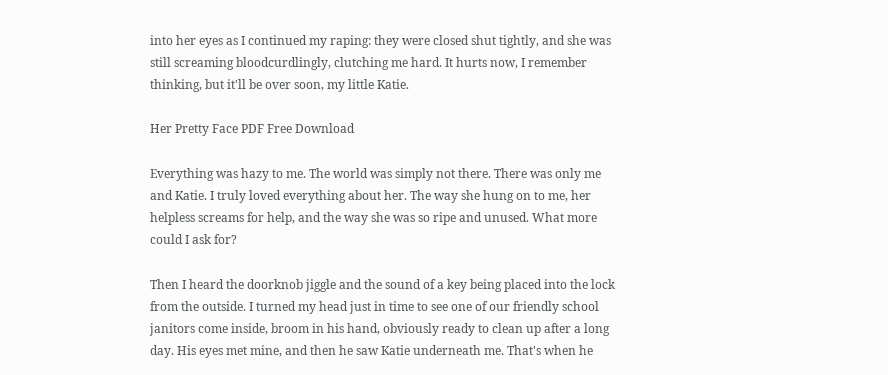into her eyes as I continued my raping: they were closed shut tightly, and she was still screaming bloodcurdlingly, clutching me hard. It hurts now, I remember thinking, but it'll be over soon, my little Katie.

Her Pretty Face PDF Free Download

Everything was hazy to me. The world was simply not there. There was only me and Katie. I truly loved everything about her. The way she hung on to me, her helpless screams for help, and the way she was so ripe and unused. What more could I ask for?

Then I heard the doorknob jiggle and the sound of a key being placed into the lock from the outside. I turned my head just in time to see one of our friendly school janitors come inside, broom in his hand, obviously ready to clean up after a long day. His eyes met mine, and then he saw Katie underneath me. That's when he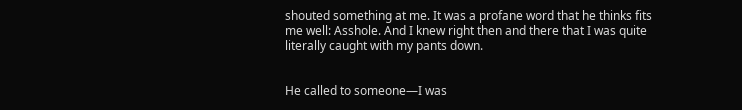shouted something at me. It was a profane word that he thinks fits me well: Asshole. And I knew right then and there that I was quite literally caught with my pants down.


He called to someone—I was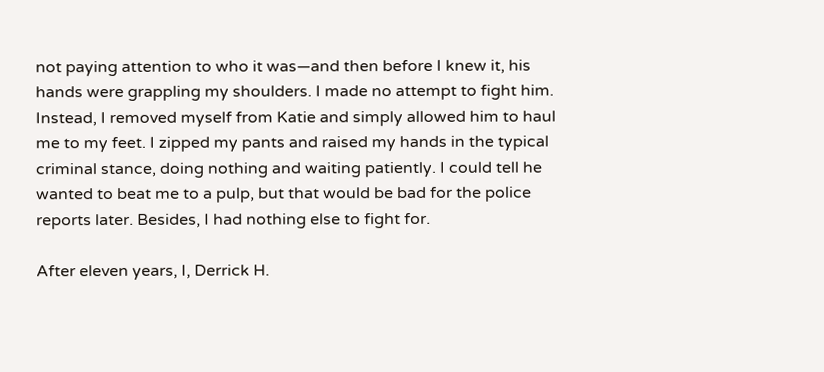not paying attention to who it was—and then before I knew it, his hands were grappling my shoulders. I made no attempt to fight him. Instead, I removed myself from Katie and simply allowed him to haul me to my feet. I zipped my pants and raised my hands in the typical criminal stance, doing nothing and waiting patiently. I could tell he wanted to beat me to a pulp, but that would be bad for the police reports later. Besides, I had nothing else to fight for.

After eleven years, I, Derrick H.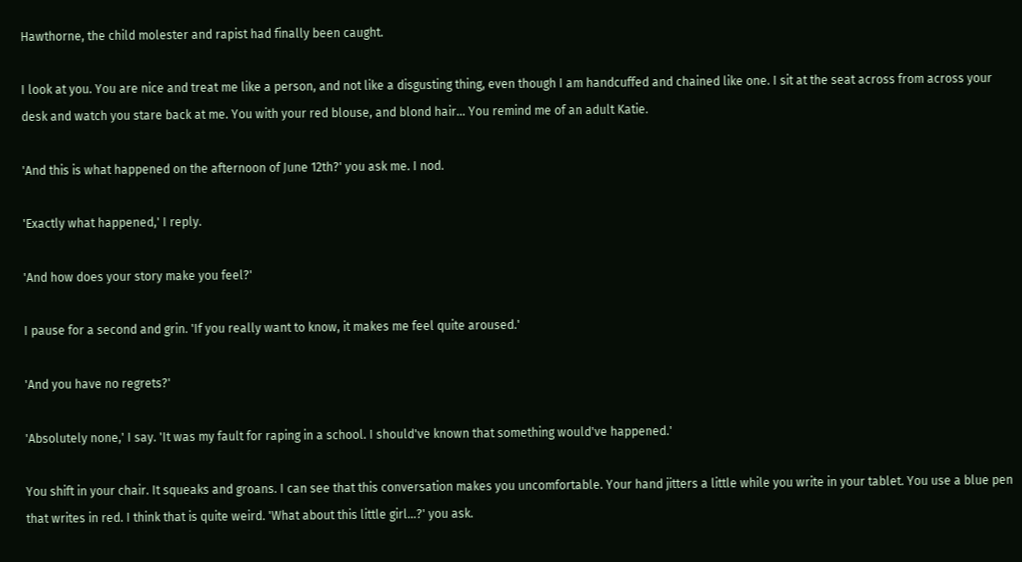Hawthorne, the child molester and rapist had finally been caught.

I look at you. You are nice and treat me like a person, and not like a disgusting thing, even though I am handcuffed and chained like one. I sit at the seat across from across your desk and watch you stare back at me. You with your red blouse, and blond hair… You remind me of an adult Katie.

'And this is what happened on the afternoon of June 12th?' you ask me. I nod.

'Exactly what happened,' I reply.

'And how does your story make you feel?'

I pause for a second and grin. 'If you really want to know, it makes me feel quite aroused.'

'And you have no regrets?'

'Absolutely none,' I say. 'It was my fault for raping in a school. I should've known that something would've happened.'

You shift in your chair. It squeaks and groans. I can see that this conversation makes you uncomfortable. Your hand jitters a little while you write in your tablet. You use a blue pen that writes in red. I think that is quite weird. 'What about this little girl…?' you ask.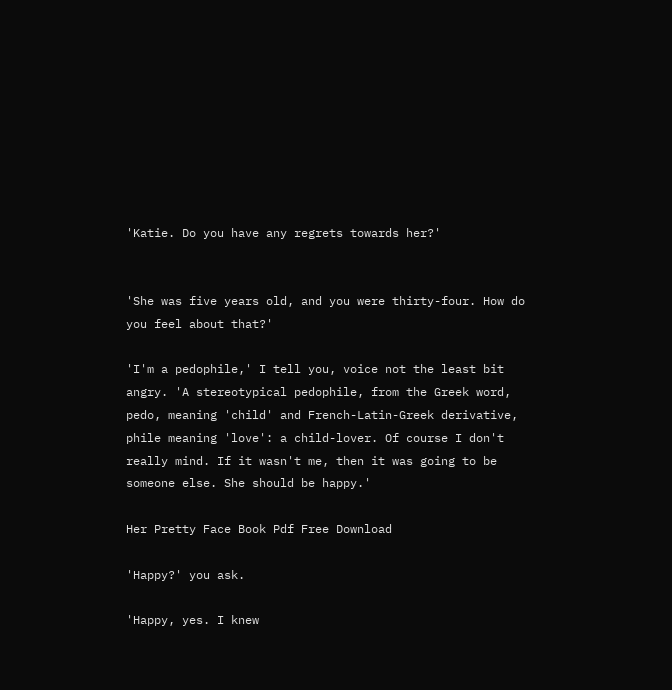'Katie. Do you have any regrets towards her?'


'She was five years old, and you were thirty-four. How do you feel about that?'

'I'm a pedophile,' I tell you, voice not the least bit angry. 'A stereotypical pedophile, from the Greek word, pedo, meaning 'child' and French-Latin-Greek derivative, phile meaning 'love': a child-lover. Of course I don't really mind. If it wasn't me, then it was going to be someone else. She should be happy.'

Her Pretty Face Book Pdf Free Download

'Happy?' you ask.

'Happy, yes. I knew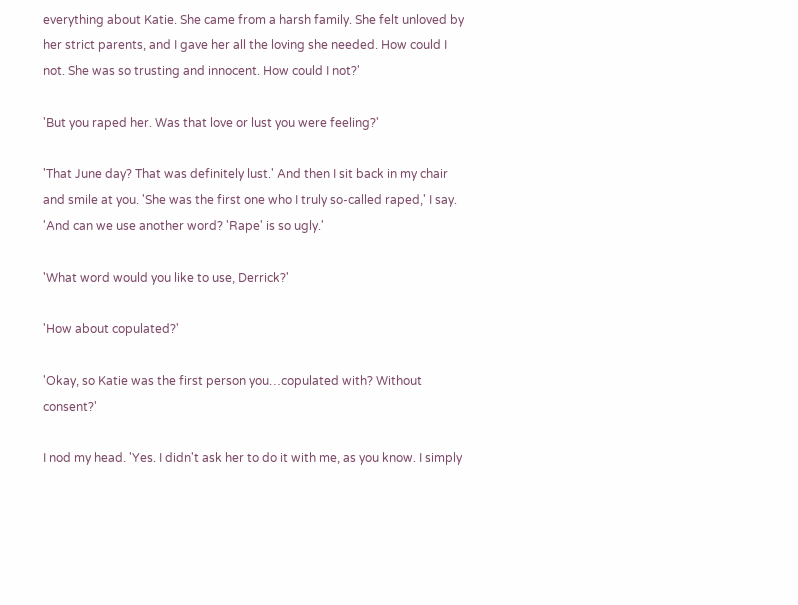everything about Katie. She came from a harsh family. She felt unloved by her strict parents, and I gave her all the loving she needed. How could I not. She was so trusting and innocent. How could I not?'

'But you raped her. Was that love or lust you were feeling?'

'That June day? That was definitely lust.' And then I sit back in my chair and smile at you. 'She was the first one who I truly so-called raped,' I say. 'And can we use another word? 'Rape' is so ugly.'

'What word would you like to use, Derrick?'

'How about copulated?'

'Okay, so Katie was the first person you…copulated with? Without consent?'

I nod my head. 'Yes. I didn't ask her to do it with me, as you know. I simply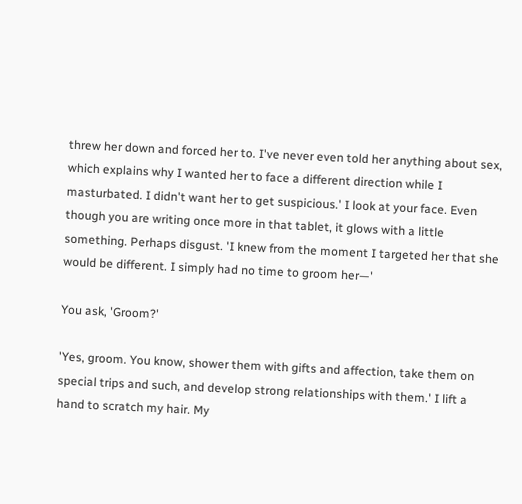threw her down and forced her to. I've never even told her anything about sex, which explains why I wanted her to face a different direction while I masturbated. I didn't want her to get suspicious.' I look at your face. Even though you are writing once more in that tablet, it glows with a little something. Perhaps disgust. 'I knew from the moment I targeted her that she would be different. I simply had no time to groom her—'

You ask, 'Groom?'

'Yes, groom. You know, shower them with gifts and affection, take them on special trips and such, and develop strong relationships with them.' I lift a hand to scratch my hair. My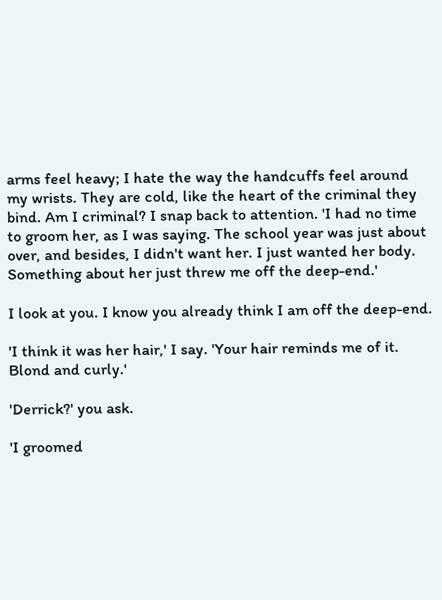arms feel heavy; I hate the way the handcuffs feel around my wrists. They are cold, like the heart of the criminal they bind. Am I criminal? I snap back to attention. 'I had no time to groom her, as I was saying. The school year was just about over, and besides, I didn't want her. I just wanted her body. Something about her just threw me off the deep-end.'

I look at you. I know you already think I am off the deep-end.

'I think it was her hair,' I say. 'Your hair reminds me of it. Blond and curly.'

'Derrick?' you ask.

'I groomed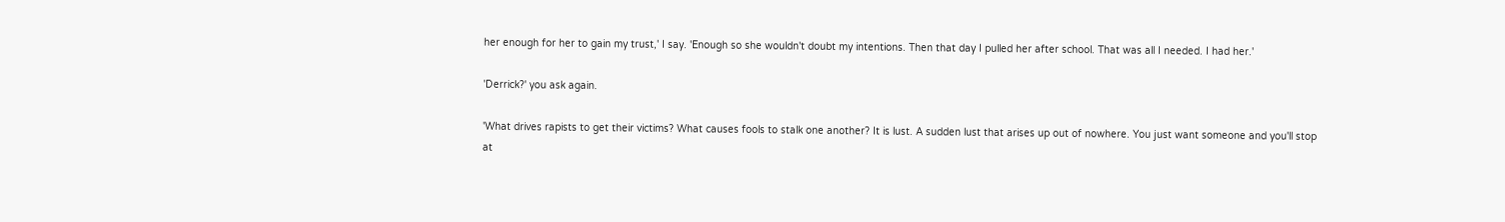her enough for her to gain my trust,' I say. 'Enough so she wouldn't doubt my intentions. Then that day I pulled her after school. That was all I needed. I had her.'

'Derrick?' you ask again.

'What drives rapists to get their victims? What causes fools to stalk one another? It is lust. A sudden lust that arises up out of nowhere. You just want someone and you'll stop at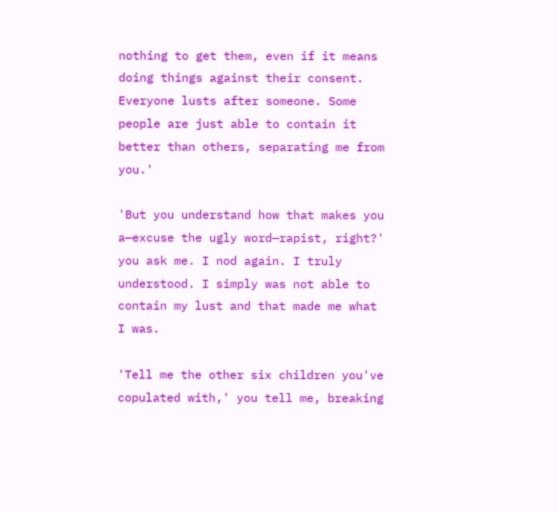nothing to get them, even if it means doing things against their consent. Everyone lusts after someone. Some people are just able to contain it better than others, separating me from you.'

'But you understand how that makes you a—excuse the ugly word—rapist, right?' you ask me. I nod again. I truly understood. I simply was not able to contain my lust and that made me what I was.

'Tell me the other six children you've copulated with,' you tell me, breaking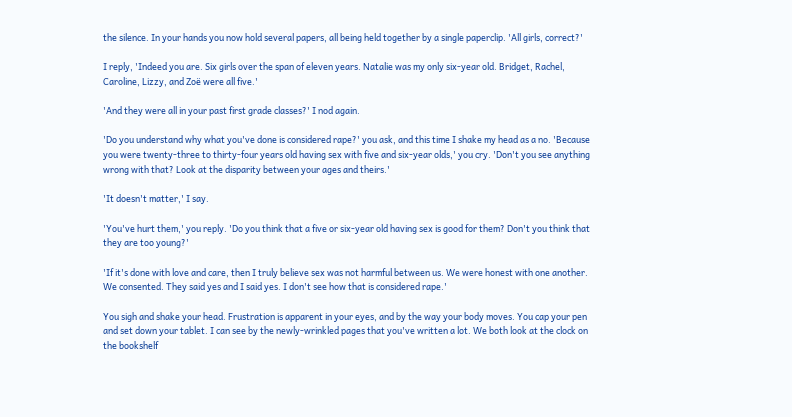the silence. In your hands you now hold several papers, all being held together by a single paperclip. 'All girls, correct?'

I reply, 'Indeed you are. Six girls over the span of eleven years. Natalie was my only six-year old. Bridget, Rachel, Caroline, Lizzy, and Zoë were all five.'

'And they were all in your past first grade classes?' I nod again.

'Do you understand why what you've done is considered rape?' you ask, and this time I shake my head as a no. 'Because you were twenty-three to thirty-four years old having sex with five and six-year olds,' you cry. 'Don't you see anything wrong with that? Look at the disparity between your ages and theirs.'

'It doesn't matter,' I say.

'You've hurt them,' you reply. 'Do you think that a five or six-year old having sex is good for them? Don't you think that they are too young?'

'If it's done with love and care, then I truly believe sex was not harmful between us. We were honest with one another. We consented. They said yes and I said yes. I don't see how that is considered rape.'

You sigh and shake your head. Frustration is apparent in your eyes, and by the way your body moves. You cap your pen and set down your tablet. I can see by the newly-wrinkled pages that you've written a lot. We both look at the clock on the bookshelf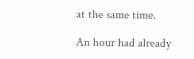at the same time.

An hour had already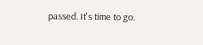passed. It's time to go.